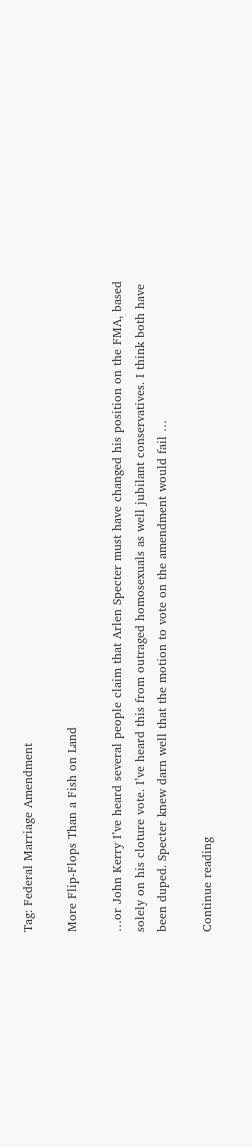Tag: Federal Marriage Amendment

More Flip-Flops Than a Fish on Land

…or John Kerry I’ve heard several people claim that Arlen Specter must have changed his position on the FMA, based solely on his cloture vote. I’ve heard this from outraged homosexuals as well jubilant conservatives. I think both have been duped. Specter knew darn well that the motion to vote on the amendment would fail …

Continue reading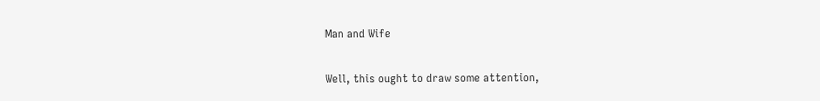Man and Wife

Well, this ought to draw some attention,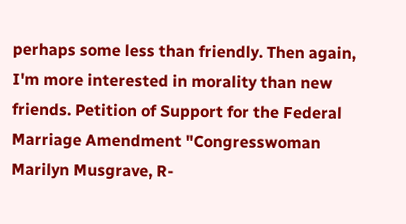perhaps some less than friendly. Then again, I'm more interested in morality than new friends. Petition of Support for the Federal Marriage Amendment "Congresswoman Marilyn Musgrave, R-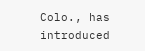Colo., has introduced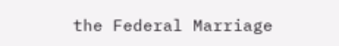the Federal Marriage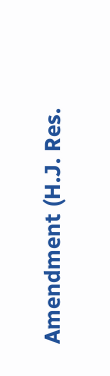Amendment (H.J. Res.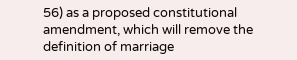56) as a proposed constitutional amendment, which will remove the definition of marriage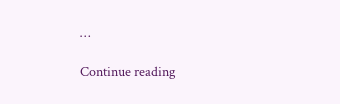…

Continue reading